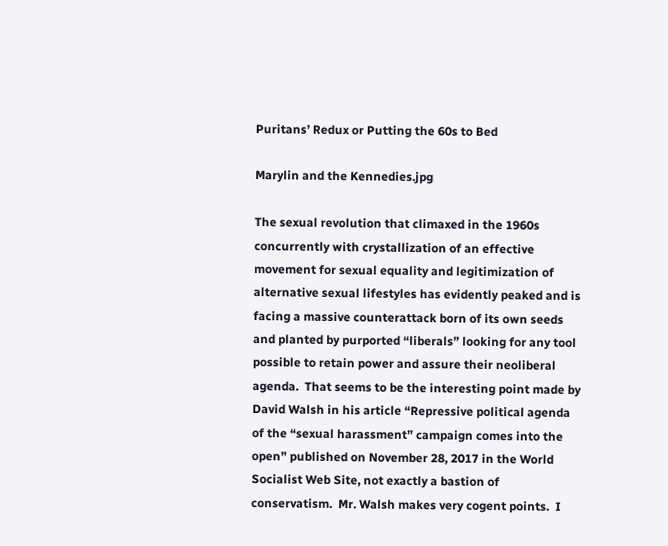Puritans’ Redux or Putting the 60s to Bed

Marylin and the Kennedies.jpg

The sexual revolution that climaxed in the 1960s concurrently with crystallization of an effective movement for sexual equality and legitimization of alternative sexual lifestyles has evidently peaked and is facing a massive counterattack born of its own seeds and planted by purported “liberals” looking for any tool possible to retain power and assure their neoliberal agenda.  That seems to be the interesting point made by David Walsh in his article “Repressive political agenda of the “sexual harassment” campaign comes into the open” published on November 28, 2017 in the World Socialist Web Site, not exactly a bastion of conservatism.  Mr. Walsh makes very cogent points.  I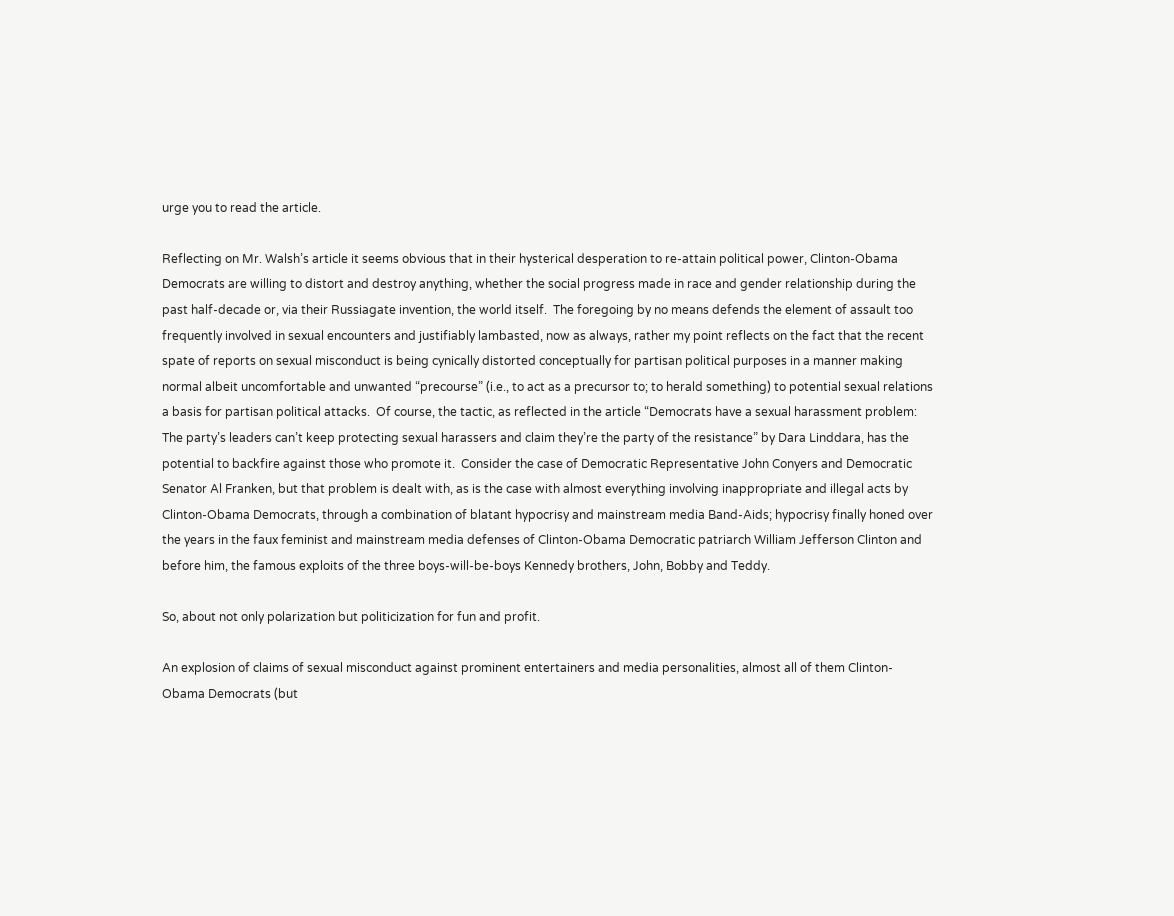urge you to read the article.

Reflecting on Mr. Walsh’s article it seems obvious that in their hysterical desperation to re-attain political power, Clinton-Obama Democrats are willing to distort and destroy anything, whether the social progress made in race and gender relationship during the past half-decade or, via their Russiagate invention, the world itself.  The foregoing by no means defends the element of assault too frequently involved in sexual encounters and justifiably lambasted, now as always, rather my point reflects on the fact that the recent spate of reports on sexual misconduct is being cynically distorted conceptually for partisan political purposes in a manner making normal albeit uncomfortable and unwanted “precourse” (i.e., to act as a precursor to; to herald something) to potential sexual relations a basis for partisan political attacks.  Of course, the tactic, as reflected in the article “Democrats have a sexual harassment problem: The party’s leaders can’t keep protecting sexual harassers and claim they’re the party of the resistance” by Dara Linddara, has the potential to backfire against those who promote it.  Consider the case of Democratic Representative John Conyers and Democratic Senator Al Franken, but that problem is dealt with, as is the case with almost everything involving inappropriate and illegal acts by Clinton-Obama Democrats, through a combination of blatant hypocrisy and mainstream media Band-Aids; hypocrisy finally honed over the years in the faux feminist and mainstream media defenses of Clinton-Obama Democratic patriarch William Jefferson Clinton and before him, the famous exploits of the three boys-will-be-boys Kennedy brothers, John, Bobby and Teddy.

So, about not only polarization but politicization for fun and profit.

An explosion of claims of sexual misconduct against prominent entertainers and media personalities, almost all of them Clinton-Obama Democrats (but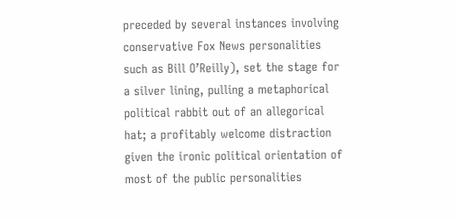preceded by several instances involving conservative Fox News personalities such as Bill O’Reilly), set the stage for a silver lining, pulling a metaphorical political rabbit out of an allegorical hat; a profitably welcome distraction given the ironic political orientation of most of the public personalities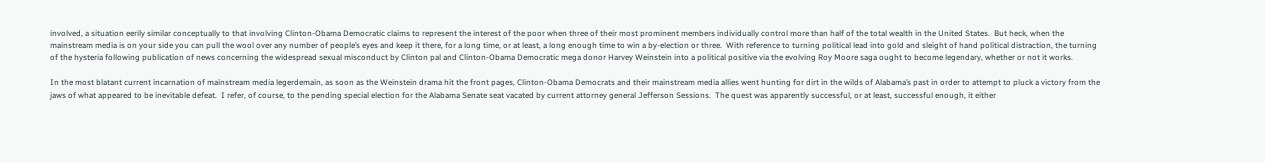involved, a situation eerily similar conceptually to that involving Clinton-Obama Democratic claims to represent the interest of the poor when three of their most prominent members individually control more than half of the total wealth in the United States.  But heck, when the mainstream media is on your side you can pull the wool over any number of people’s eyes and keep it there, for a long time, or at least, a long enough time to win a by-election or three.  With reference to turning political lead into gold and sleight of hand political distraction, the turning of the hysteria following publication of news concerning the widespread sexual misconduct by Clinton pal and Clinton-Obama Democratic mega donor Harvey Weinstein into a political positive via the evolving Roy Moore saga ought to become legendary, whether or not it works.

In the most blatant current incarnation of mainstream media legerdemain, as soon as the Weinstein drama hit the front pages, Clinton-Obama Democrats and their mainstream media allies went hunting for dirt in the wilds of Alabama’s past in order to attempt to pluck a victory from the jaws of what appeared to be inevitable defeat.  I refer, of course, to the pending special election for the Alabama Senate seat vacated by current attorney general Jefferson Sessions.  The quest was apparently successful, or at least, successful enough, it either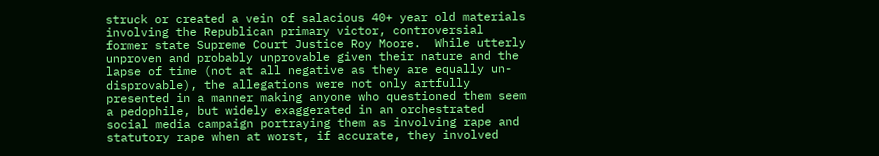struck or created a vein of salacious 40+ year old materials involving the Republican primary victor, controversial former state Supreme Court Justice Roy Moore.  While utterly unproven and probably unprovable given their nature and the lapse of time (not at all negative as they are equally un-disprovable), the allegations were not only artfully presented in a manner making anyone who questioned them seem a pedophile, but widely exaggerated in an orchestrated social media campaign portraying them as involving rape and statutory rape when at worst, if accurate, they involved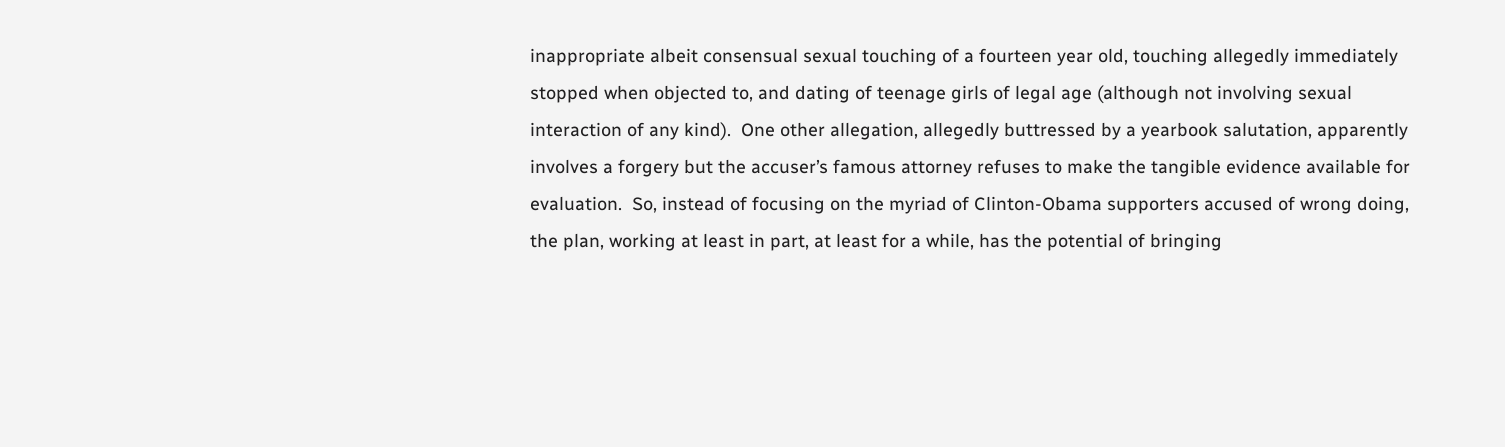inappropriate albeit consensual sexual touching of a fourteen year old, touching allegedly immediately stopped when objected to, and dating of teenage girls of legal age (although not involving sexual interaction of any kind).  One other allegation, allegedly buttressed by a yearbook salutation, apparently involves a forgery but the accuser’s famous attorney refuses to make the tangible evidence available for evaluation.  So, instead of focusing on the myriad of Clinton-Obama supporters accused of wrong doing, the plan, working at least in part, at least for a while, has the potential of bringing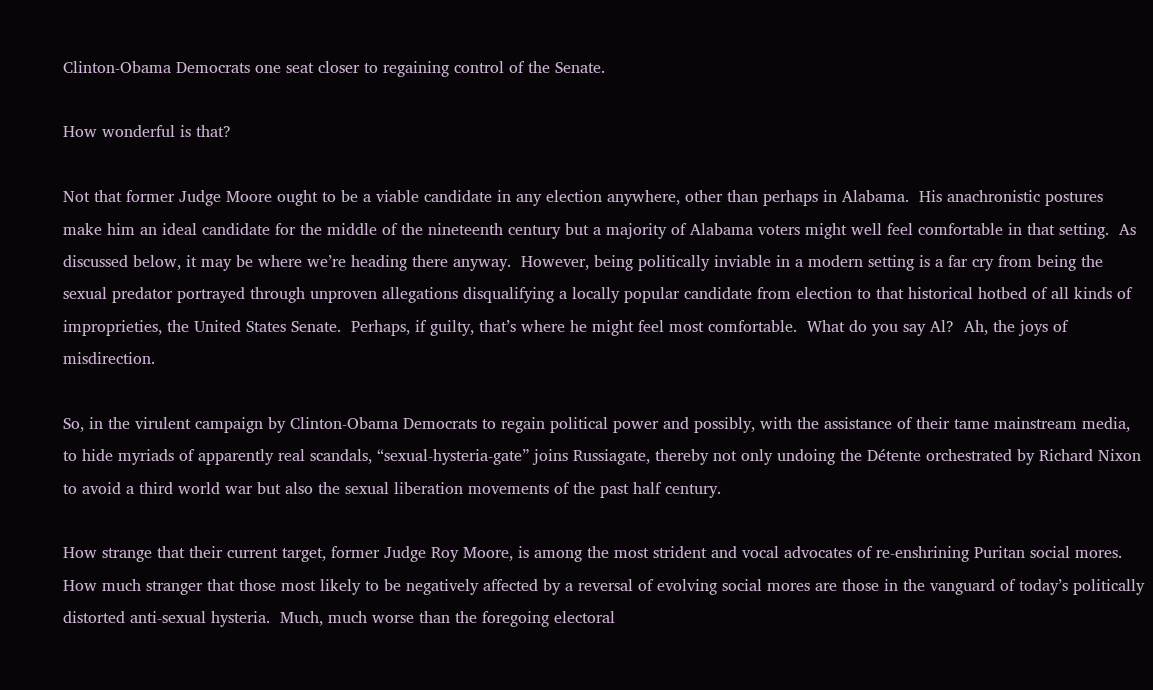Clinton-Obama Democrats one seat closer to regaining control of the Senate.

How wonderful is that?

Not that former Judge Moore ought to be a viable candidate in any election anywhere, other than perhaps in Alabama.  His anachronistic postures make him an ideal candidate for the middle of the nineteenth century but a majority of Alabama voters might well feel comfortable in that setting.  As discussed below, it may be where we’re heading there anyway.  However, being politically inviable in a modern setting is a far cry from being the sexual predator portrayed through unproven allegations disqualifying a locally popular candidate from election to that historical hotbed of all kinds of improprieties, the United States Senate.  Perhaps, if guilty, that’s where he might feel most comfortable.  What do you say Al?  Ah, the joys of misdirection.

So, in the virulent campaign by Clinton-Obama Democrats to regain political power and possibly, with the assistance of their tame mainstream media, to hide myriads of apparently real scandals, “sexual-hysteria-gate” joins Russiagate, thereby not only undoing the Détente orchestrated by Richard Nixon to avoid a third world war but also the sexual liberation movements of the past half century.

How strange that their current target, former Judge Roy Moore, is among the most strident and vocal advocates of re-enshrining Puritan social mores.  How much stranger that those most likely to be negatively affected by a reversal of evolving social mores are those in the vanguard of today’s politically distorted anti-sexual hysteria.  Much, much worse than the foregoing electoral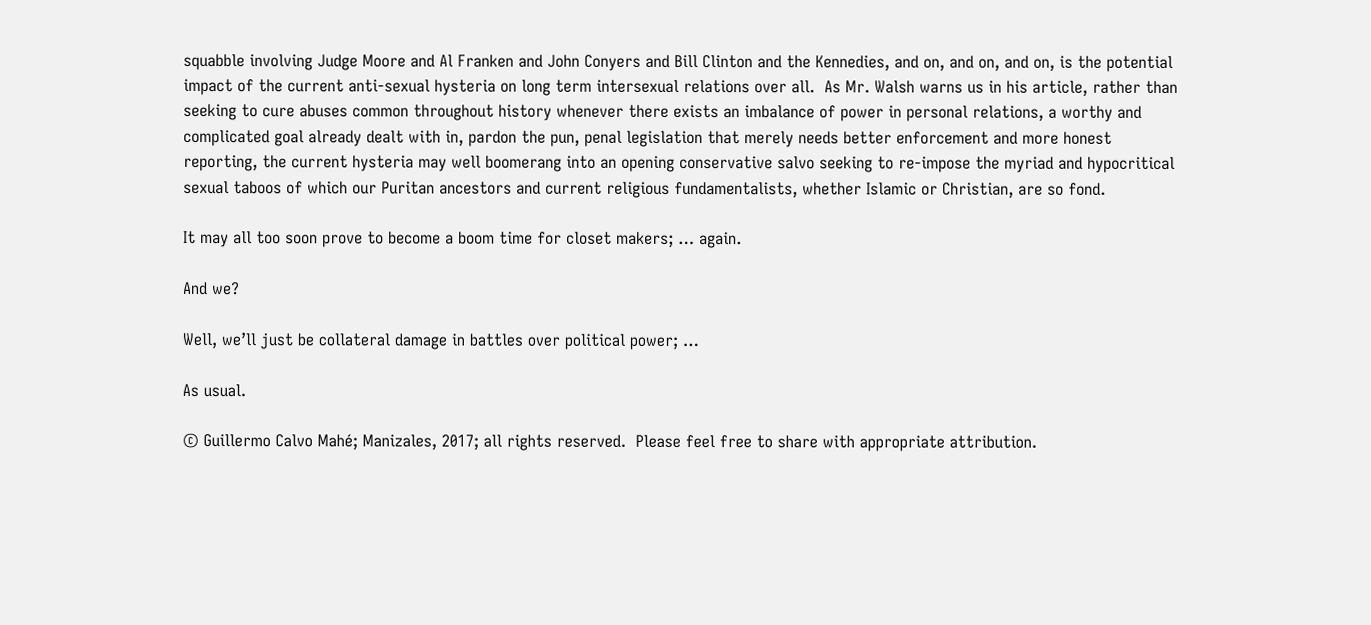squabble involving Judge Moore and Al Franken and John Conyers and Bill Clinton and the Kennedies, and on, and on, and on, is the potential impact of the current anti-sexual hysteria on long term intersexual relations over all.  As Mr. Walsh warns us in his article, rather than seeking to cure abuses common throughout history whenever there exists an imbalance of power in personal relations, a worthy and complicated goal already dealt with in, pardon the pun, penal legislation that merely needs better enforcement and more honest reporting, the current hysteria may well boomerang into an opening conservative salvo seeking to re-impose the myriad and hypocritical sexual taboos of which our Puritan ancestors and current religious fundamentalists, whether Islamic or Christian, are so fond.

It may all too soon prove to become a boom time for closet makers; … again.

And we?

Well, we’ll just be collateral damage in battles over political power; …

As usual.

© Guillermo Calvo Mahé; Manizales, 2017; all rights reserved.  Please feel free to share with appropriate attribution.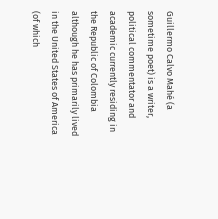Guillermo Calvo Mahé (a sometime poet) is a writer, political commentator and academic currently residing in the Republic of Colombia although he has primarily lived in the United States of America (of which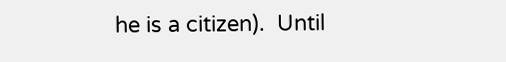he is a citizen).  Until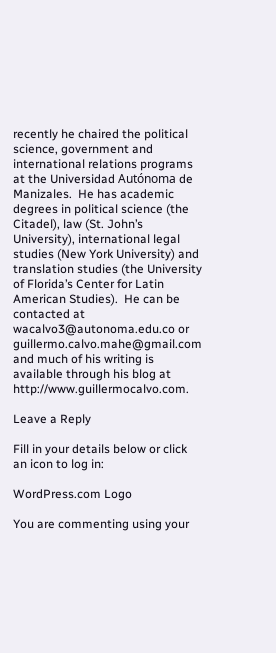recently he chaired the political science, government and international relations programs at the Universidad Autónoma de Manizales.  He has academic degrees in political science (the Citadel), law (St. John’s University), international legal studies (New York University) and translation studies (the University of Florida’s Center for Latin American Studies).  He can be contacted at wacalvo3@autonoma.edu.co or guillermo.calvo.mahe@gmail.com and much of his writing is available through his blog at http://www.guillermocalvo.com.

Leave a Reply

Fill in your details below or click an icon to log in:

WordPress.com Logo

You are commenting using your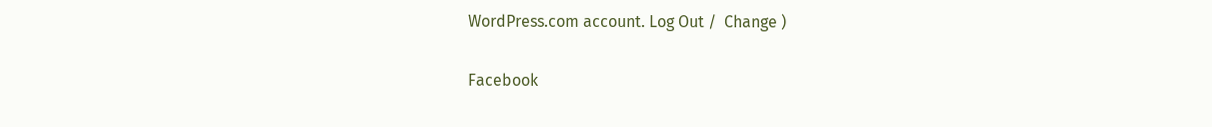WordPress.com account. Log Out /  Change )

Facebook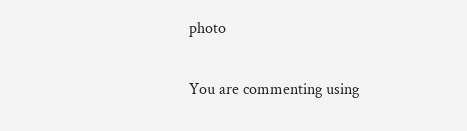photo

You are commenting using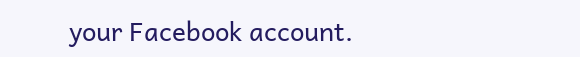your Facebook account.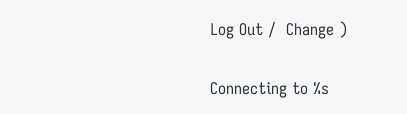Log Out /  Change )

Connecting to %s